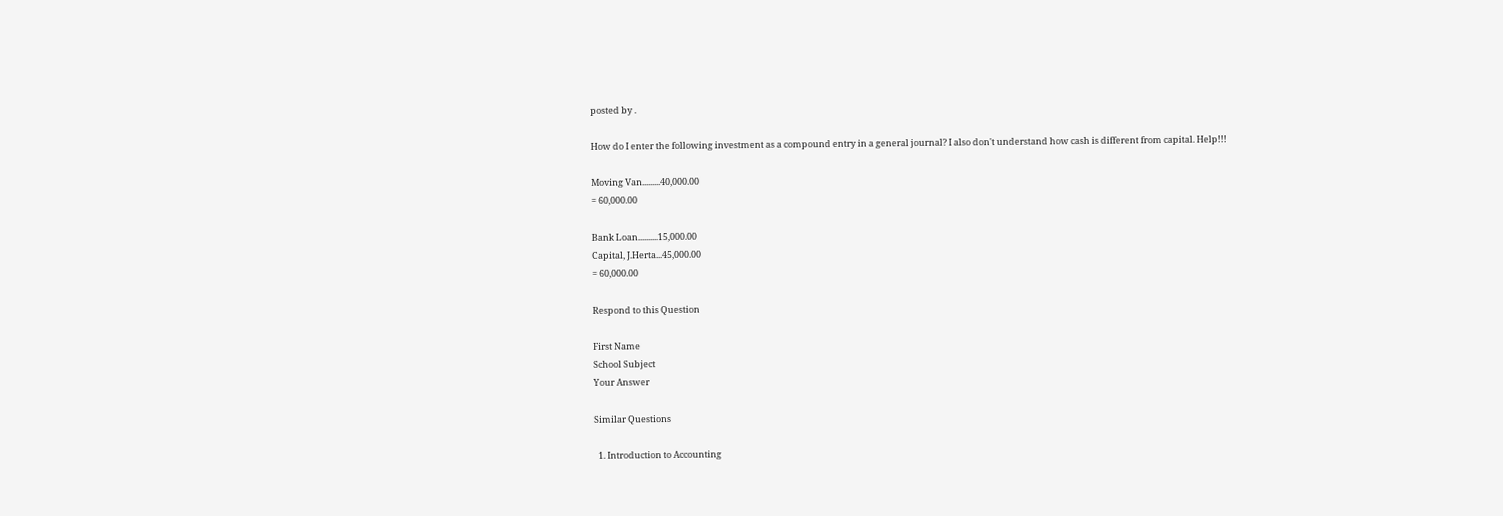posted by .

How do I enter the following investment as a compound entry in a general journal? I also don't understand how cash is different from capital. Help!!!

Moving Van.........40,000.00
= 60,000.00

Bank Loan..........15,000.00
Capital, J.Herta...45,000.00
= 60,000.00

Respond to this Question

First Name
School Subject
Your Answer

Similar Questions

  1. Introduction to Accounting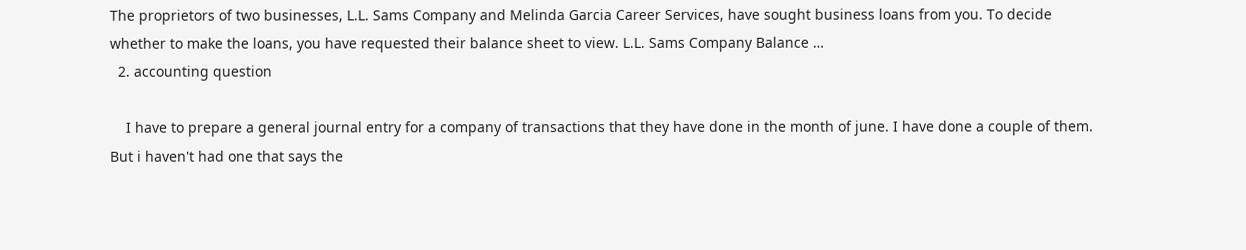The proprietors of two businesses, L.L. Sams Company and Melinda Garcia Career Services, have sought business loans from you. To decide whether to make the loans, you have requested their balance sheet to view. L.L. Sams Company Balance …
  2. accounting question

    I have to prepare a general journal entry for a company of transactions that they have done in the month of june. I have done a couple of them. But i haven't had one that says the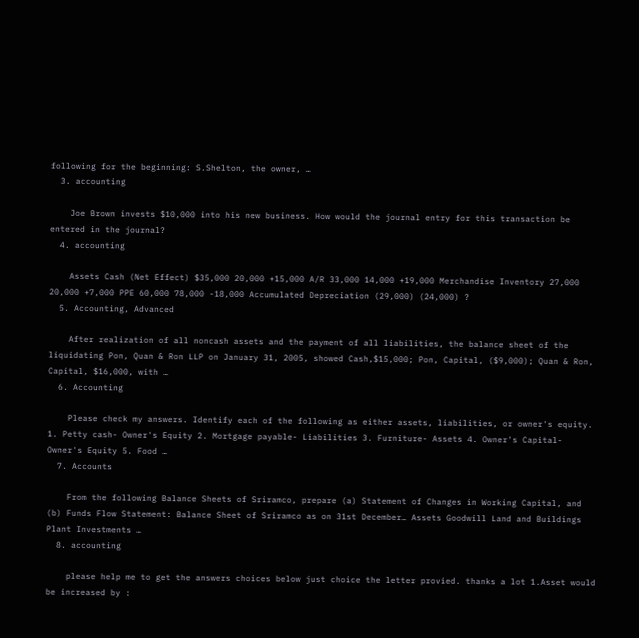following for the beginning: S.Shelton, the owner, …
  3. accounting

    Joe Brown invests $10,000 into his new business. How would the journal entry for this transaction be entered in the journal?
  4. accounting

    Assets Cash (Net Effect) $35,000 20,000 +15,000 A/R 33,000 14,000 +19,000 Merchandise Inventory 27,000 20,000 +7,000 PPE 60,000 78,000 -18,000 Accumulated Depreciation (29,000) (24,000) ?
  5. Accounting, Advanced

    After realization of all noncash assets and the payment of all liabilities, the balance sheet of the liquidating Pon, Quan & Ron LLP on January 31, 2005, showed Cash,$15,000; Pon, Capital, ($9,000); Quan & Ron, Capital, $16,000, with …
  6. Accounting

    Please check my answers. Identify each of the following as either assets, liabilities, or owner's equity. 1. Petty cash- Owner's Equity 2. Mortgage payable- Liabilities 3. Furniture- Assets 4. Owner's Capital- Owner's Equity 5. Food …
  7. Accounts

    From the following Balance Sheets of Sriramco, prepare (a) Statement of Changes in Working Capital, and (b) Funds Flow Statement: Balance Sheet of Sriramco as on 31st December… Assets Goodwill Land and Buildings Plant Investments …
  8. accounting

    please help me to get the answers choices below just choice the letter provied. thanks a lot 1.Asset would be increased by :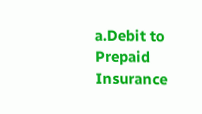a.Debit to Prepaid Insurance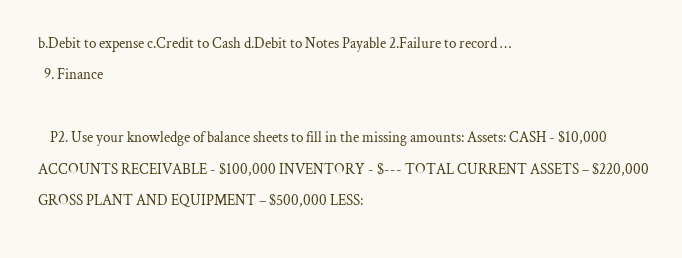b.Debit to expense c.Credit to Cash d.Debit to Notes Payable 2.Failure to record …
  9. Finance

    P2. Use your knowledge of balance sheets to fill in the missing amounts: Assets: CASH - $10,000 ACCOUNTS RECEIVABLE - $100,000 INVENTORY - $--- TOTAL CURRENT ASSETS – $220,000 GROSS PLANT AND EQUIPMENT – $500,000 LESS: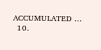ACCUMULATED …
  10.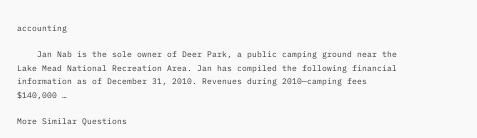accounting

    Jan Nab is the sole owner of Deer Park, a public camping ground near the Lake Mead National Recreation Area. Jan has compiled the following financial information as of December 31, 2010. Revenues during 2010—camping fees $140,000 …

More Similar Questions